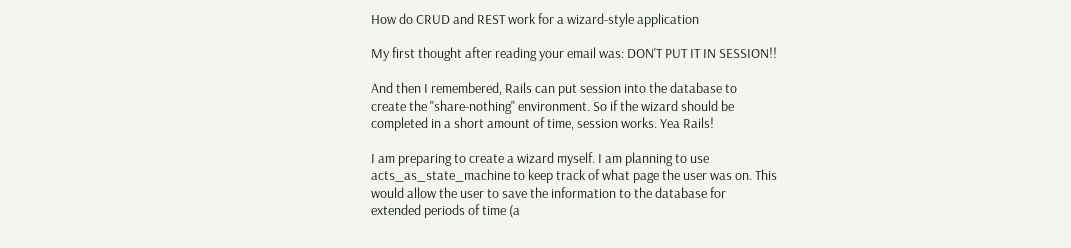How do CRUD and REST work for a wizard-style application

My first thought after reading your email was: DON'T PUT IT IN SESSION!!

And then I remembered, Rails can put session into the database to
create the "share-nothing" environment. So if the wizard should be
completed in a short amount of time, session works. Yea Rails!

I am preparing to create a wizard myself. I am planning to use
acts_as_state_machine to keep track of what page the user was on. This
would allow the user to save the information to the database for
extended periods of time (a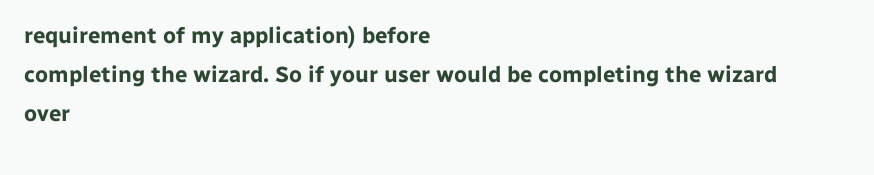requirement of my application) before
completing the wizard. So if your user would be completing the wizard
over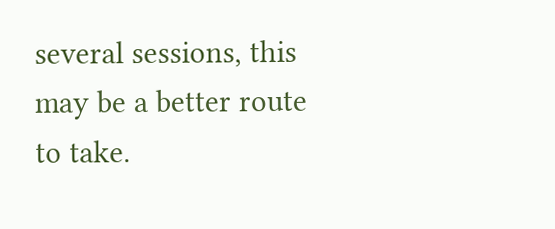several sessions, this may be a better route to take.